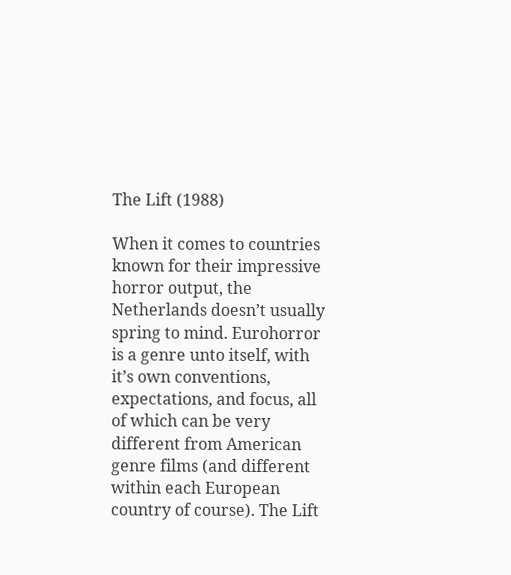The Lift (1988)

When it comes to countries known for their impressive horror output, the Netherlands doesn’t usually spring to mind. Eurohorror is a genre unto itself, with it’s own conventions, expectations, and focus, all of which can be very different from American genre films (and different within each European country of course). The Lift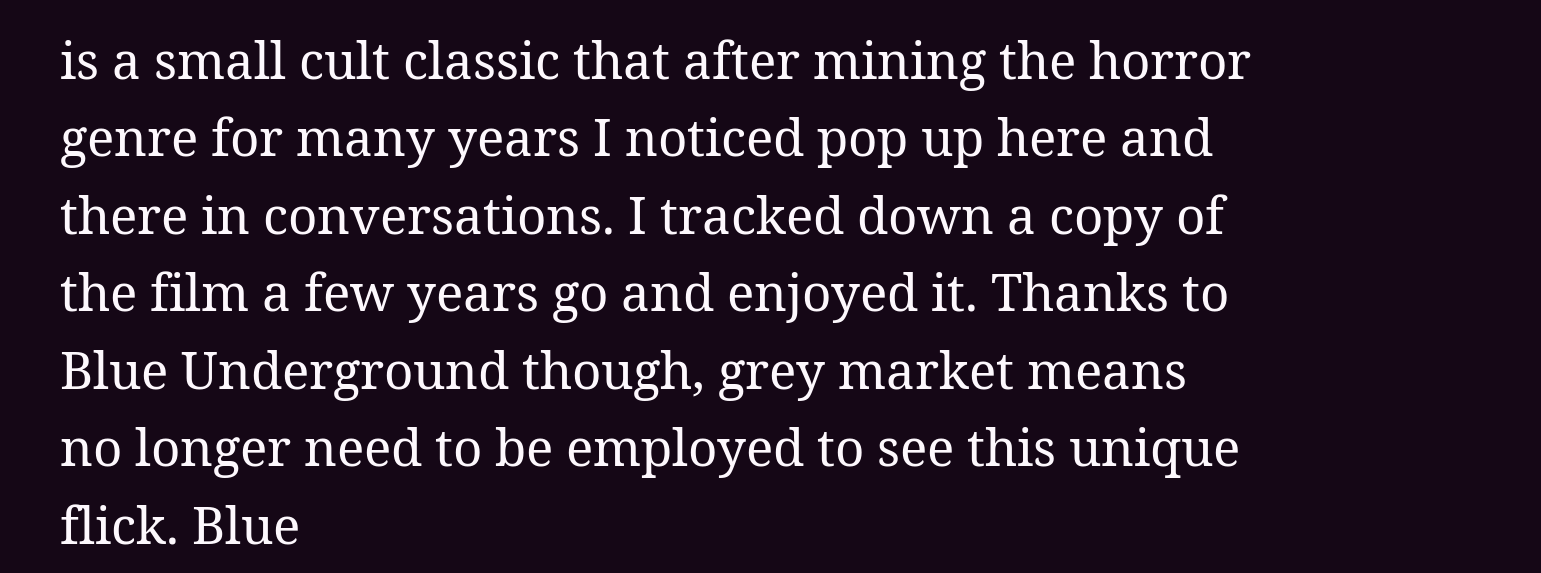is a small cult classic that after mining the horror genre for many years I noticed pop up here and there in conversations. I tracked down a copy of the film a few years go and enjoyed it. Thanks to Blue Underground though, grey market means no longer need to be employed to see this unique flick. Blue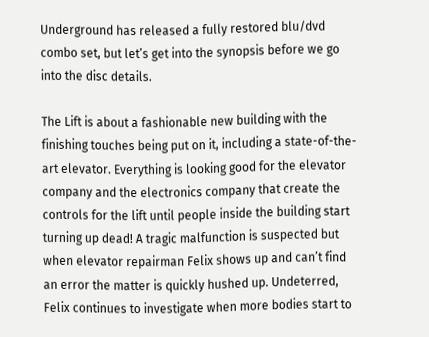Underground has released a fully restored blu/dvd combo set, but let’s get into the synopsis before we go into the disc details.

The Lift is about a fashionable new building with the finishing touches being put on it, including a state-of-the-art elevator. Everything is looking good for the elevator company and the electronics company that create the controls for the lift until people inside the building start turning up dead! A tragic malfunction is suspected but when elevator repairman Felix shows up and can’t find an error the matter is quickly hushed up. Undeterred, Felix continues to investigate when more bodies start to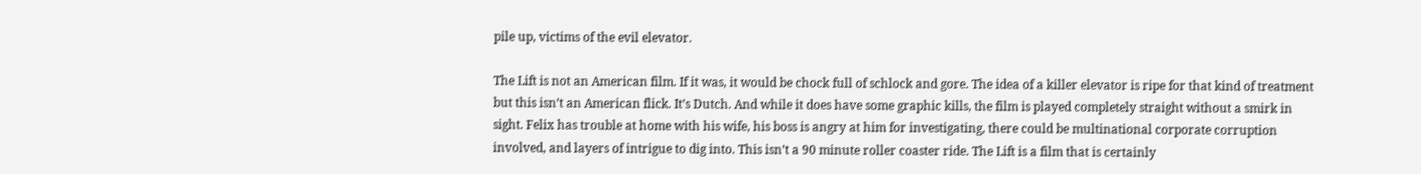pile up, victims of the evil elevator.

The Lift is not an American film. If it was, it would be chock full of schlock and gore. The idea of a killer elevator is ripe for that kind of treatment but this isn’t an American flick. It’s Dutch. And while it does have some graphic kills, the film is played completely straight without a smirk in sight. Felix has trouble at home with his wife, his boss is angry at him for investigating, there could be multinational corporate corruption involved, and layers of intrigue to dig into. This isn’t a 90 minute roller coaster ride. The Lift is a film that is certainly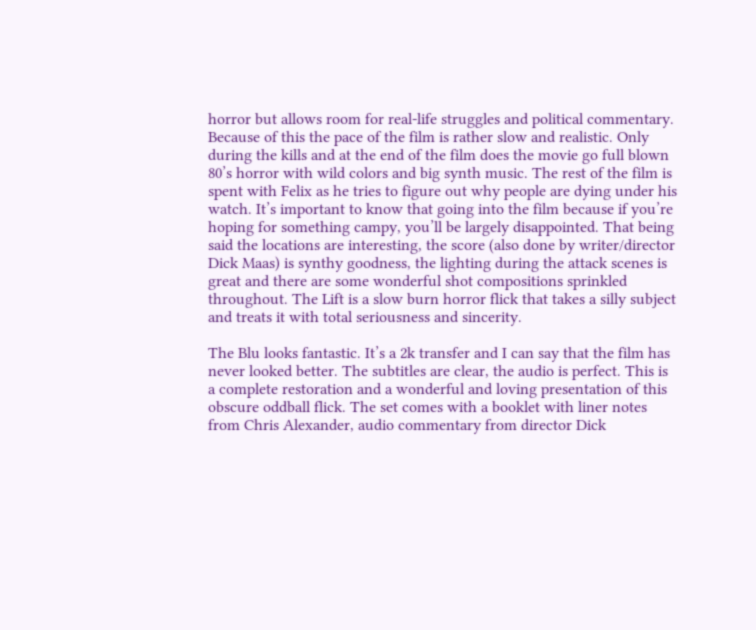horror but allows room for real-life struggles and political commentary. Because of this the pace of the film is rather slow and realistic. Only during the kills and at the end of the film does the movie go full blown 80’s horror with wild colors and big synth music. The rest of the film is spent with Felix as he tries to figure out why people are dying under his watch. It’s important to know that going into the film because if you’re hoping for something campy, you’ll be largely disappointed. That being said the locations are interesting, the score (also done by writer/director Dick Maas) is synthy goodness, the lighting during the attack scenes is great and there are some wonderful shot compositions sprinkled throughout. The Lift is a slow burn horror flick that takes a silly subject and treats it with total seriousness and sincerity.

The Blu looks fantastic. It’s a 2k transfer and I can say that the film has never looked better. The subtitles are clear, the audio is perfect. This is a complete restoration and a wonderful and loving presentation of this obscure oddball flick. The set comes with a booklet with liner notes from Chris Alexander, audio commentary from director Dick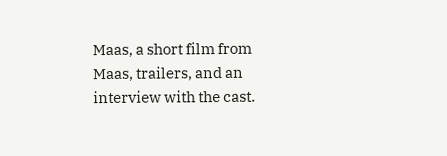Maas, a short film from Maas, trailers, and an interview with the cast.